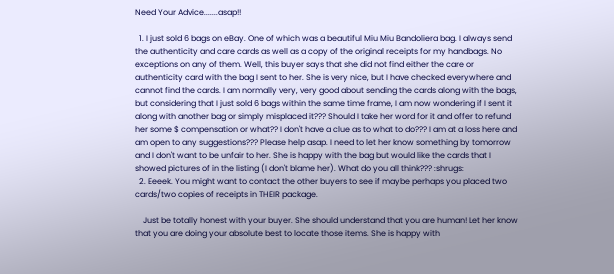Need Your Advice.......asap!!

  1. I just sold 6 bags on eBay. One of which was a beautiful Miu Miu Bandoliera bag. I always send the authenticity and care cards as well as a copy of the original receipts for my handbags. No exceptions on any of them. Well, this buyer says that she did not find either the care or authenticity card with the bag I sent to her. She is very nice, but I have checked everywhere and cannot find the cards. I am normally very, very good about sending the cards along with the bags, but considering that I just sold 6 bags within the same time frame, I am now wondering if I sent it along with another bag or simply misplaced it??? Should I take her word for it and offer to refund her some $ compensation or what?? I don't have a clue as to what to do??? I am at a loss here and am open to any suggestions??? Please help asap. I need to let her know something by tomorrow and I don't want to be unfair to her. She is happy with the bag but would like the cards that I showed pictures of in the listing (I don't blame her). What do you all think??? :shrugs:
  2. Eeeek. You might want to contact the other buyers to see if maybe perhaps you placed two cards/two copies of receipts in THEIR package.

    Just be totally honest with your buyer. She should understand that you are human! Let her know that you are doing your absolute best to locate those items. She is happy with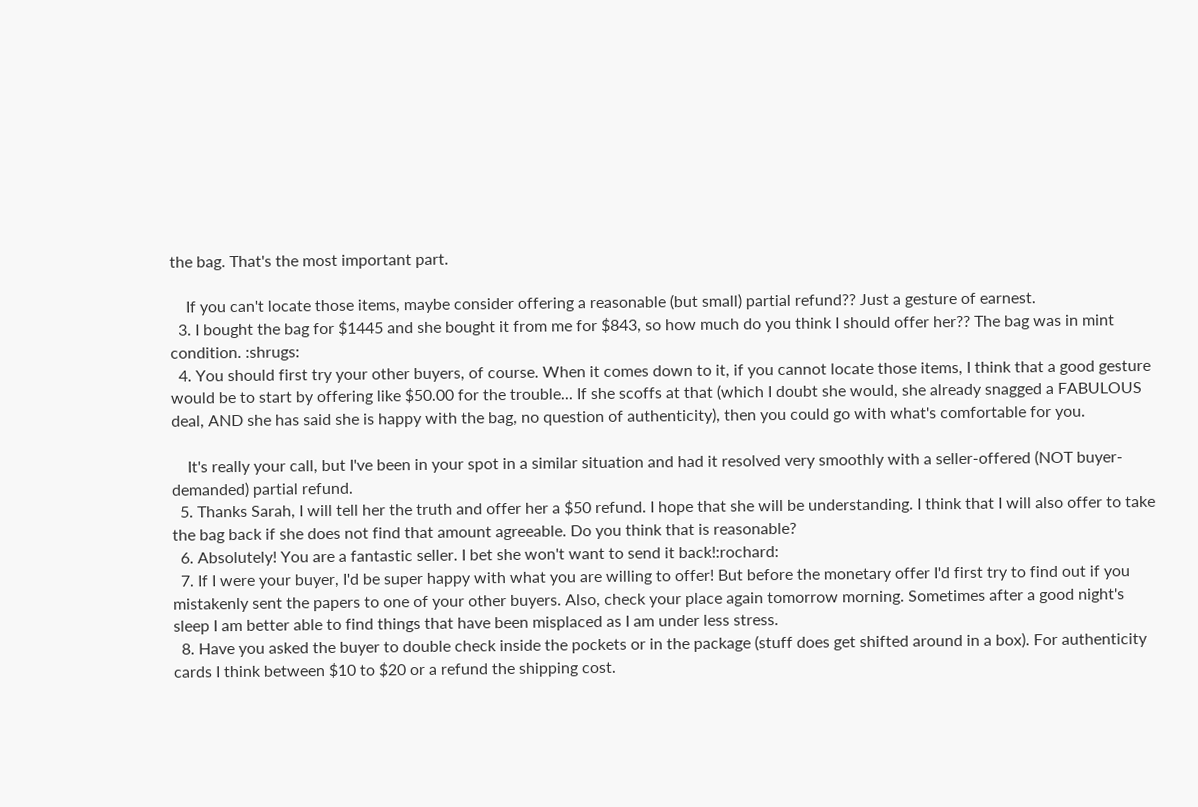the bag. That's the most important part.

    If you can't locate those items, maybe consider offering a reasonable (but small) partial refund?? Just a gesture of earnest.
  3. I bought the bag for $1445 and she bought it from me for $843, so how much do you think I should offer her?? The bag was in mint condition. :shrugs:
  4. You should first try your other buyers, of course. When it comes down to it, if you cannot locate those items, I think that a good gesture would be to start by offering like $50.00 for the trouble... If she scoffs at that (which I doubt she would, she already snagged a FABULOUS deal, AND she has said she is happy with the bag, no question of authenticity), then you could go with what's comfortable for you.

    It's really your call, but I've been in your spot in a similar situation and had it resolved very smoothly with a seller-offered (NOT buyer-demanded) partial refund.
  5. Thanks Sarah, I will tell her the truth and offer her a $50 refund. I hope that she will be understanding. I think that I will also offer to take the bag back if she does not find that amount agreeable. Do you think that is reasonable?
  6. Absolutely! You are a fantastic seller. I bet she won't want to send it back!:rochard:
  7. If I were your buyer, I'd be super happy with what you are willing to offer! But before the monetary offer I'd first try to find out if you mistakenly sent the papers to one of your other buyers. Also, check your place again tomorrow morning. Sometimes after a good night's sleep I am better able to find things that have been misplaced as I am under less stress.
  8. Have you asked the buyer to double check inside the pockets or in the package (stuff does get shifted around in a box). For authenticity cards I think between $10 to $20 or a refund the shipping cost.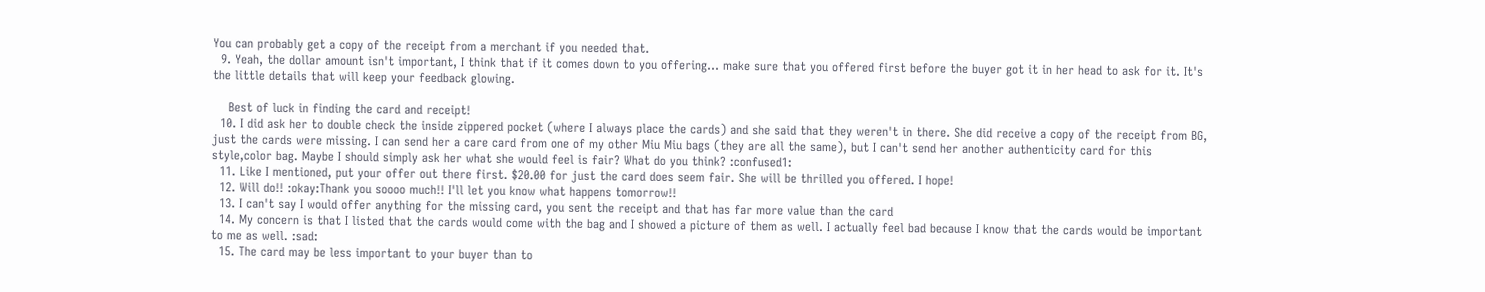You can probably get a copy of the receipt from a merchant if you needed that.
  9. Yeah, the dollar amount isn't important, I think that if it comes down to you offering... make sure that you offered first before the buyer got it in her head to ask for it. It's the little details that will keep your feedback glowing.

    Best of luck in finding the card and receipt!
  10. I did ask her to double check the inside zippered pocket (where I always place the cards) and she said that they weren't in there. She did receive a copy of the receipt from BG, just the cards were missing. I can send her a care card from one of my other Miu Miu bags (they are all the same), but I can't send her another authenticity card for this style,color bag. Maybe I should simply ask her what she would feel is fair? What do you think? :confused1:
  11. Like I mentioned, put your offer out there first. $20.00 for just the card does seem fair. She will be thrilled you offered. I hope!
  12. Will do!! :okay:Thank you soooo much!! I'll let you know what happens tomorrow!!
  13. I can't say I would offer anything for the missing card, you sent the receipt and that has far more value than the card
  14. My concern is that I listed that the cards would come with the bag and I showed a picture of them as well. I actually feel bad because I know that the cards would be important to me as well. :sad:
  15. The card may be less important to your buyer than to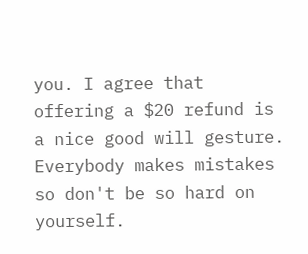you. I agree that offering a $20 refund is a nice good will gesture. Everybody makes mistakes so don't be so hard on yourself.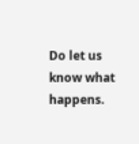Do let us know what happens.